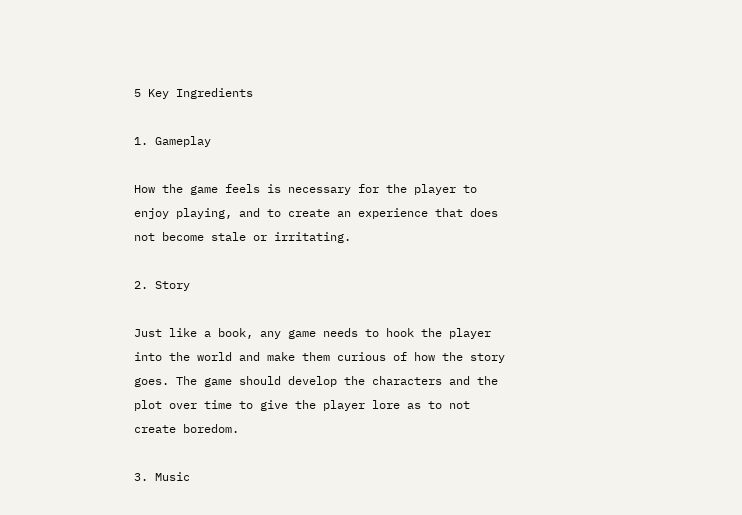5 Key Ingredients

1. Gameplay

How the game feels is necessary for the player to enjoy playing, and to create an experience that does not become stale or irritating.

2. Story

Just like a book, any game needs to hook the player into the world and make them curious of how the story goes. The game should develop the characters and the plot over time to give the player lore as to not create boredom.

3. Music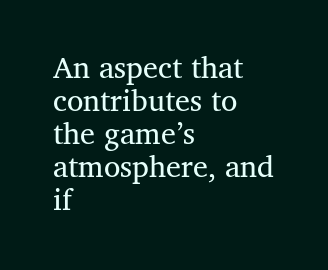An aspect that contributes to the game’s atmosphere, and if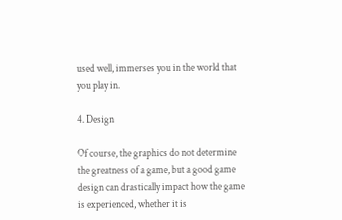used well, immerses you in the world that you play in.

4. Design

Of course, the graphics do not determine the greatness of a game, but a good game design can drastically impact how the game is experienced, whether it is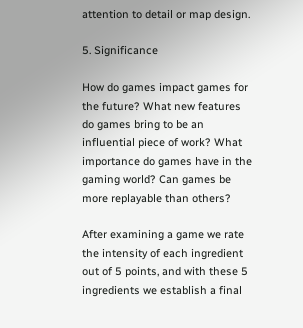attention to detail or map design.

5. Significance

How do games impact games for the future? What new features do games bring to be an influential piece of work? What importance do games have in the gaming world? Can games be more replayable than others?

After examining a game we rate the intensity of each ingredient out of 5 points, and with these 5 ingredients we establish a final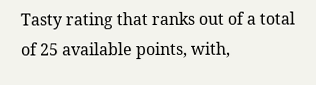Tasty rating that ranks out of a total of 25 available points, with,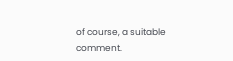of course, a suitable comment.